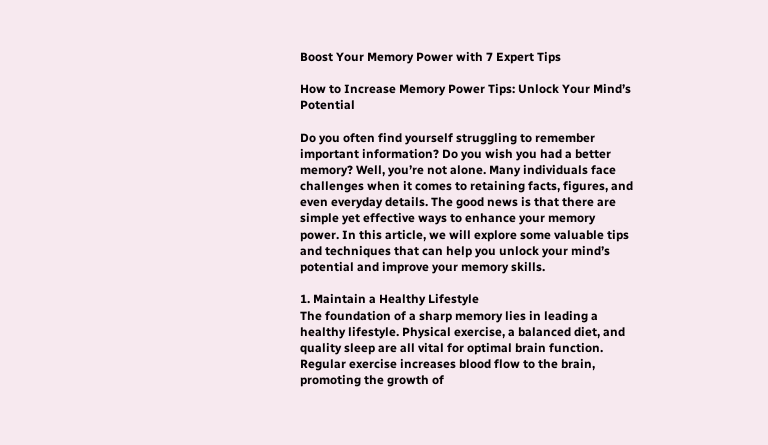Boost Your Memory Power with 7 Expert Tips

How to Increase Memory Power Tips: Unlock Your Mind’s Potential

Do you often find yourself struggling to remember important information? Do you wish you had a better memory? Well, you’re not alone. Many individuals face challenges when it comes to retaining facts, figures, and even everyday details. The good news is that there are simple yet effective ways to enhance your memory power. In this article, we will explore some valuable tips and techniques that can help you unlock your mind’s potential and improve your memory skills.

1. Maintain a Healthy Lifestyle
The foundation of a sharp memory lies in leading a healthy lifestyle. Physical exercise, a balanced diet, and quality sleep are all vital for optimal brain function. Regular exercise increases blood flow to the brain, promoting the growth of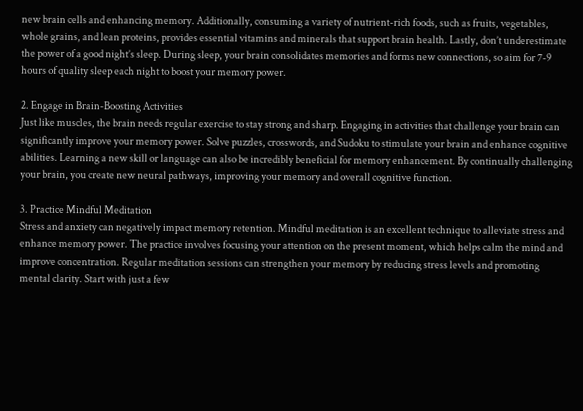new brain cells and enhancing memory. Additionally, consuming a variety of nutrient-rich foods, such as fruits, vegetables, whole grains, and lean proteins, provides essential vitamins and minerals that support brain health. Lastly, don’t underestimate the power of a good night’s sleep. During sleep, your brain consolidates memories and forms new connections, so aim for 7-9 hours of quality sleep each night to boost your memory power.

2. Engage in Brain-Boosting Activities
Just like muscles, the brain needs regular exercise to stay strong and sharp. Engaging in activities that challenge your brain can significantly improve your memory power. Solve puzzles, crosswords, and Sudoku to stimulate your brain and enhance cognitive abilities. Learning a new skill or language can also be incredibly beneficial for memory enhancement. By continually challenging your brain, you create new neural pathways, improving your memory and overall cognitive function.

3. Practice Mindful Meditation
Stress and anxiety can negatively impact memory retention. Mindful meditation is an excellent technique to alleviate stress and enhance memory power. The practice involves focusing your attention on the present moment, which helps calm the mind and improve concentration. Regular meditation sessions can strengthen your memory by reducing stress levels and promoting mental clarity. Start with just a few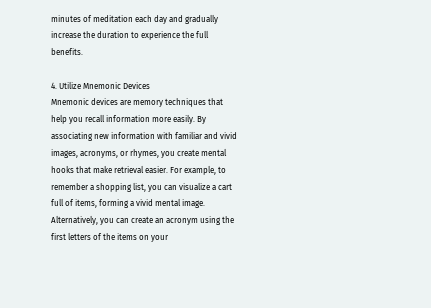minutes of meditation each day and gradually increase the duration to experience the full benefits.

4. Utilize Mnemonic Devices
Mnemonic devices are memory techniques that help you recall information more easily. By associating new information with familiar and vivid images, acronyms, or rhymes, you create mental hooks that make retrieval easier. For example, to remember a shopping list, you can visualize a cart full of items, forming a vivid mental image. Alternatively, you can create an acronym using the first letters of the items on your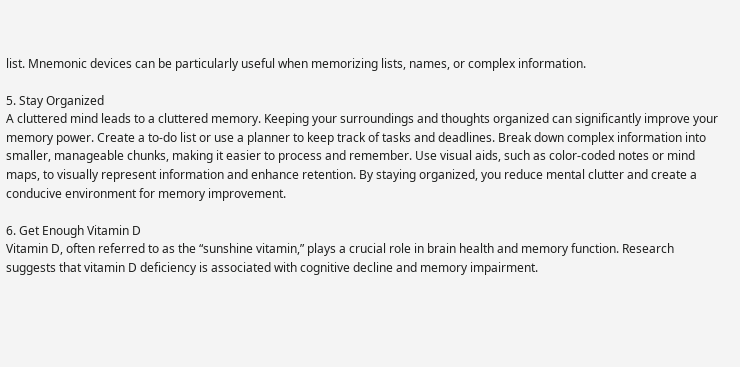list. Mnemonic devices can be particularly useful when memorizing lists, names, or complex information.

5. Stay Organized
A cluttered mind leads to a cluttered memory. Keeping your surroundings and thoughts organized can significantly improve your memory power. Create a to-do list or use a planner to keep track of tasks and deadlines. Break down complex information into smaller, manageable chunks, making it easier to process and remember. Use visual aids, such as color-coded notes or mind maps, to visually represent information and enhance retention. By staying organized, you reduce mental clutter and create a conducive environment for memory improvement.

6. Get Enough Vitamin D
Vitamin D, often referred to as the “sunshine vitamin,” plays a crucial role in brain health and memory function. Research suggests that vitamin D deficiency is associated with cognitive decline and memory impairment.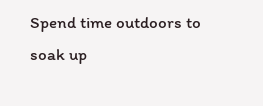Spend time outdoors to soak up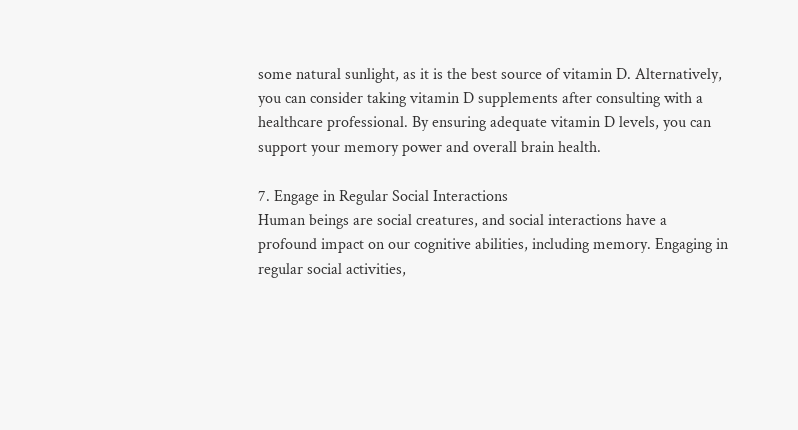some natural sunlight, as it is the best source of vitamin D. Alternatively, you can consider taking vitamin D supplements after consulting with a healthcare professional. By ensuring adequate vitamin D levels, you can support your memory power and overall brain health.

7. Engage in Regular Social Interactions
Human beings are social creatures, and social interactions have a profound impact on our cognitive abilities, including memory. Engaging in regular social activities,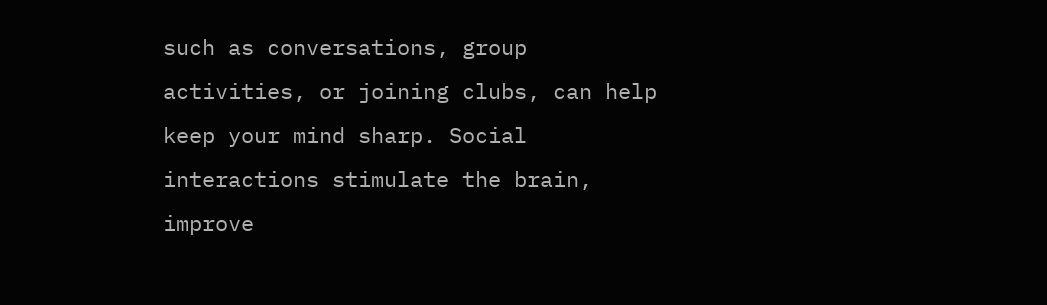such as conversations, group activities, or joining clubs, can help keep your mind sharp. Social interactions stimulate the brain, improve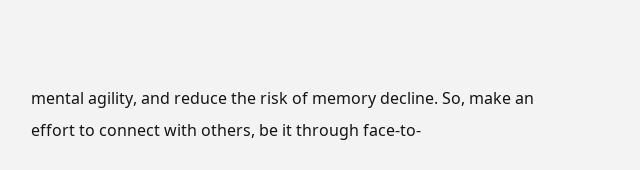mental agility, and reduce the risk of memory decline. So, make an effort to connect with others, be it through face-to-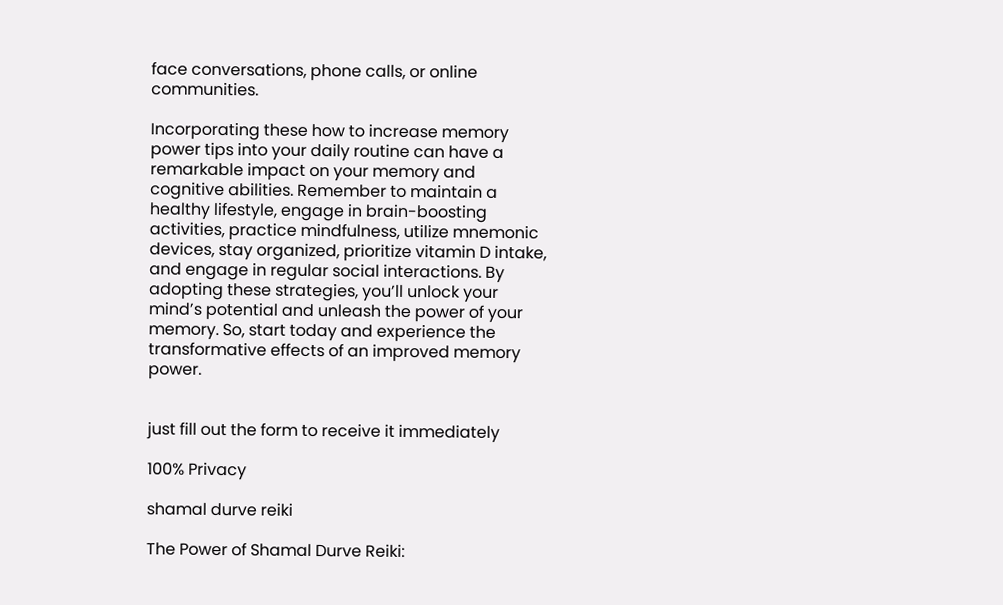face conversations, phone calls, or online communities.

Incorporating these how to increase memory power tips into your daily routine can have a remarkable impact on your memory and cognitive abilities. Remember to maintain a healthy lifestyle, engage in brain-boosting activities, practice mindfulness, utilize mnemonic devices, stay organized, prioritize vitamin D intake, and engage in regular social interactions. By adopting these strategies, you’ll unlock your mind’s potential and unleash the power of your memory. So, start today and experience the transformative effects of an improved memory power.


just fill out the form to receive it immediately

100% Privacy

shamal durve reiki

The Power of Shamal Durve Reiki: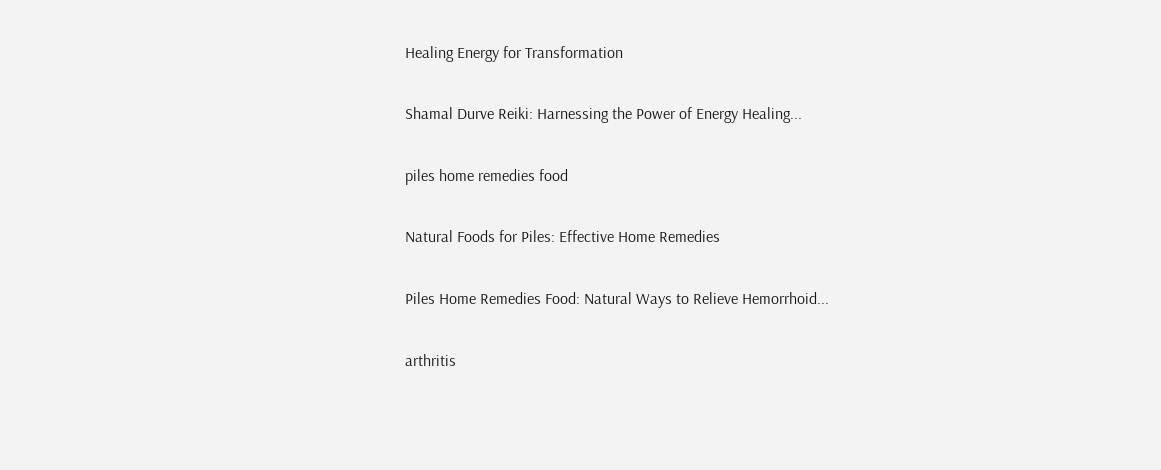Healing Energy for Transformation

Shamal Durve Reiki: Harnessing the Power of Energy Healing...

piles home remedies food

Natural Foods for Piles: Effective Home Remedies

Piles Home Remedies Food: Natural Ways to Relieve Hemorrhoid...

arthritis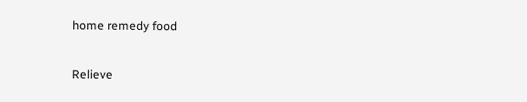home remedy food

Relieve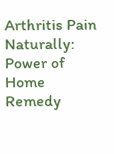Arthritis Pain Naturally: Power of Home Remedy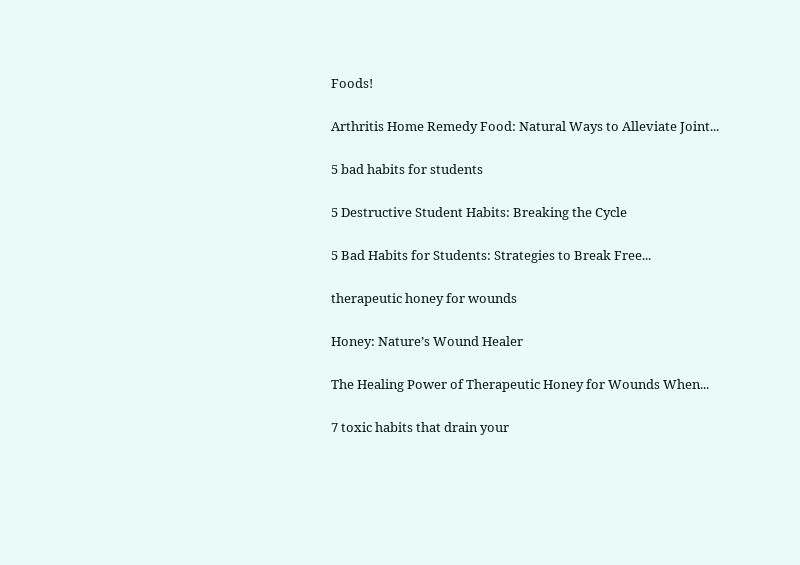Foods!

Arthritis Home Remedy Food: Natural Ways to Alleviate Joint...

5 bad habits for students

5 Destructive Student Habits: Breaking the Cycle

5 Bad Habits for Students: Strategies to Break Free...

therapeutic honey for wounds

Honey: Nature’s Wound Healer

The Healing Power of Therapeutic Honey for Wounds When...

7 toxic habits that drain your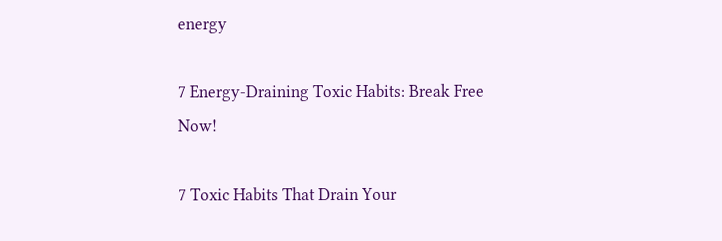energy

7 Energy-Draining Toxic Habits: Break Free Now!

7 Toxic Habits That Drain Your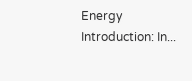Energy Introduction: In...